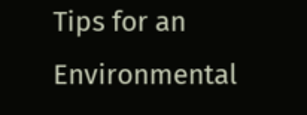Tips for an Environmental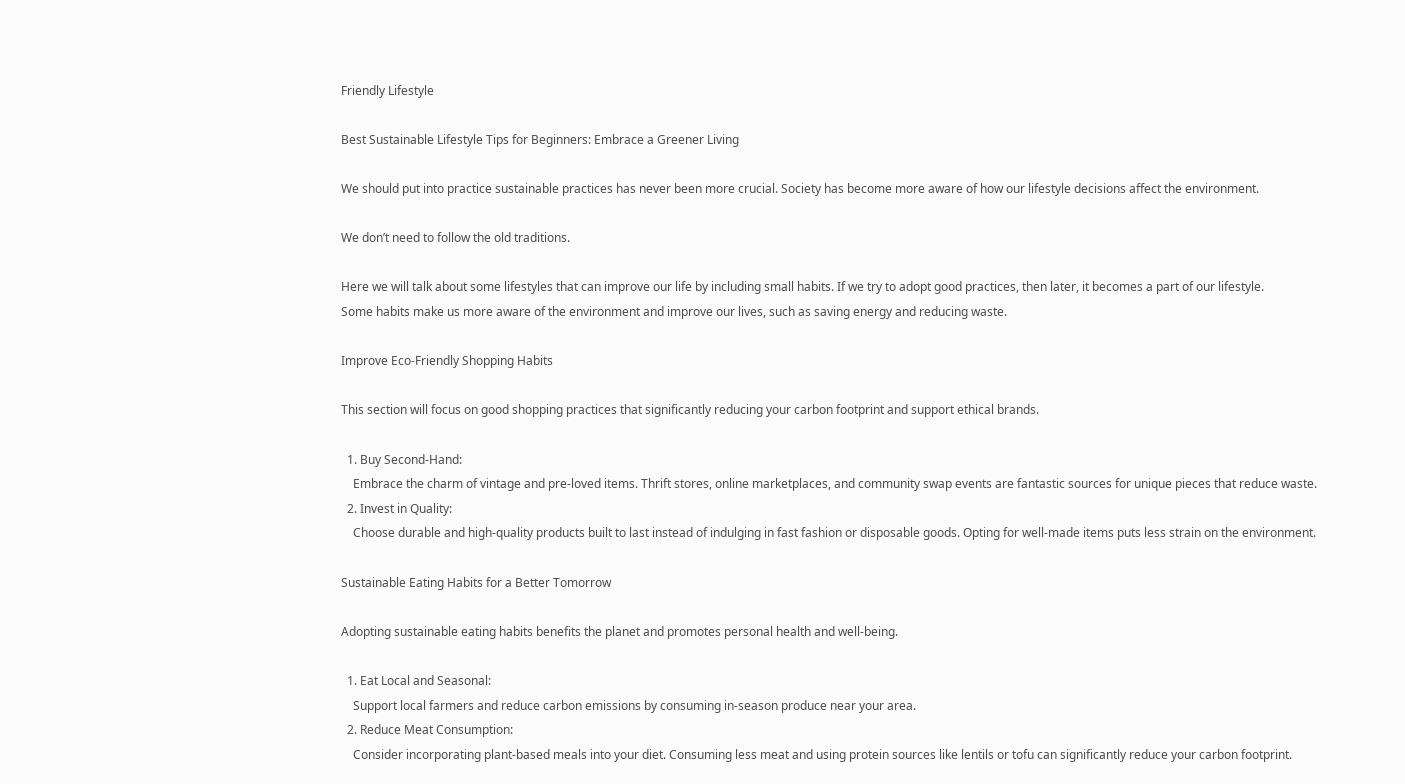Friendly Lifestyle

Best Sustainable Lifestyle Tips for Beginners: Embrace a Greener Living

We should put into practice sustainable practices has never been more crucial. Society has become more aware of how our lifestyle decisions affect the environment.

We don’t need to follow the old traditions.

Here we will talk about some lifestyles that can improve our life by including small habits. If we try to adopt good practices, then later, it becomes a part of our lifestyle.
Some habits make us more aware of the environment and improve our lives, such as saving energy and reducing waste.

Improve Eco-Friendly Shopping Habits

This section will focus on good shopping practices that significantly reducing your carbon footprint and support ethical brands.

  1. Buy Second-Hand:
    Embrace the charm of vintage and pre-loved items. Thrift stores, online marketplaces, and community swap events are fantastic sources for unique pieces that reduce waste.
  2. Invest in Quality:
    Choose durable and high-quality products built to last instead of indulging in fast fashion or disposable goods. Opting for well-made items puts less strain on the environment.

Sustainable Eating Habits for a Better Tomorrow

Adopting sustainable eating habits benefits the planet and promotes personal health and well-being.

  1. Eat Local and Seasonal:
    Support local farmers and reduce carbon emissions by consuming in-season produce near your area.
  2. Reduce Meat Consumption:
    Consider incorporating plant-based meals into your diet. Consuming less meat and using protein sources like lentils or tofu can significantly reduce your carbon footprint.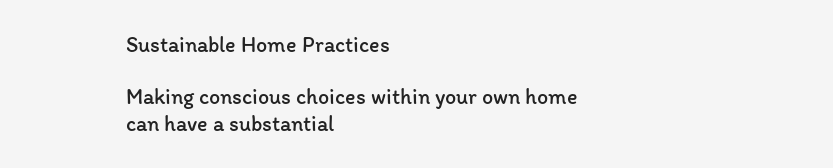Sustainable Home Practices

Making conscious choices within your own home can have a substantial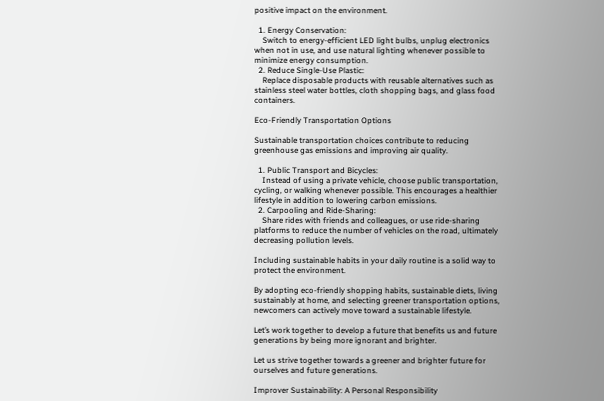positive impact on the environment.

  1. Energy Conservation:
    Switch to energy-efficient LED light bulbs, unplug electronics when not in use, and use natural lighting whenever possible to minimize energy consumption.
  2. Reduce Single-Use Plastic:
    Replace disposable products with reusable alternatives such as stainless steel water bottles, cloth shopping bags, and glass food containers.

Eco-Friendly Transportation Options

Sustainable transportation choices contribute to reducing greenhouse gas emissions and improving air quality.

  1. Public Transport and Bicycles:
    Instead of using a private vehicle, choose public transportation, cycling, or walking whenever possible. This encourages a healthier lifestyle in addition to lowering carbon emissions.
  2. Carpooling and Ride-Sharing:
    Share rides with friends and colleagues, or use ride-sharing platforms to reduce the number of vehicles on the road, ultimately decreasing pollution levels.

Including sustainable habits in your daily routine is a solid way to protect the environment.

By adopting eco-friendly shopping habits, sustainable diets, living sustainably at home, and selecting greener transportation options, newcomers can actively move toward a sustainable lifestyle.

Let’s work together to develop a future that benefits us and future generations by being more ignorant and brighter.

Let us strive together towards a greener and brighter future for ourselves and future generations.

Improver Sustainability: A Personal Responsibility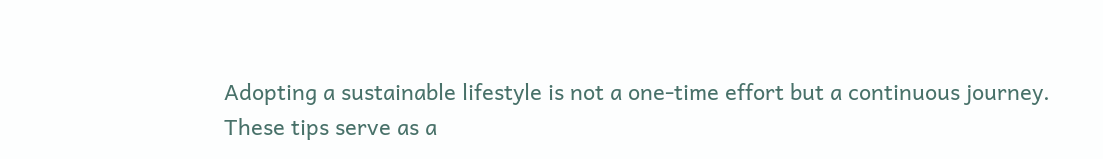Adopting a sustainable lifestyle is not a one-time effort but a continuous journey.
These tips serve as a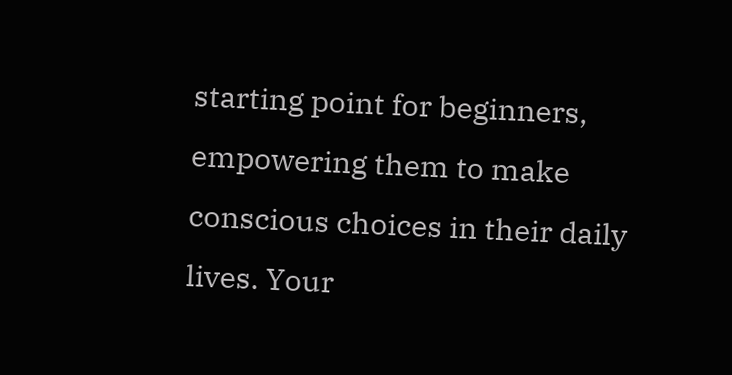starting point for beginners, empowering them to make conscious choices in their daily lives. Your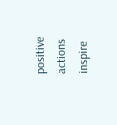positive actions inspire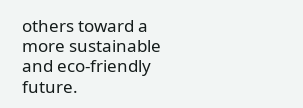others toward a more sustainable and eco-friendly future.